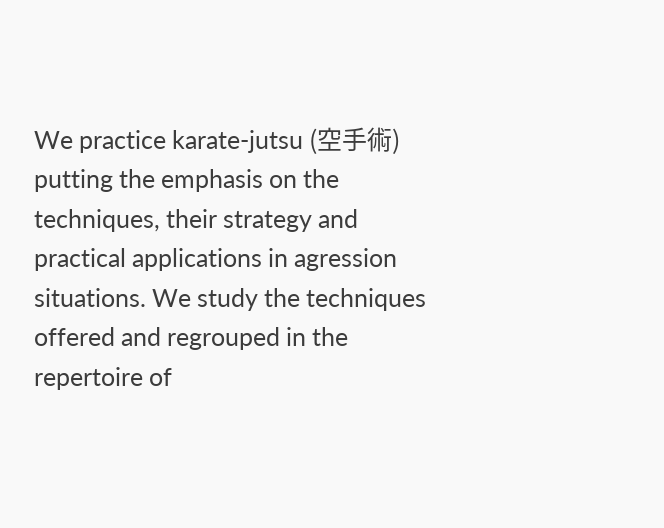We practice karate-jutsu (空手術) putting the emphasis on the techniques, their strategy and practical applications in agression situations. We study the techniques offered and regrouped in the repertoire of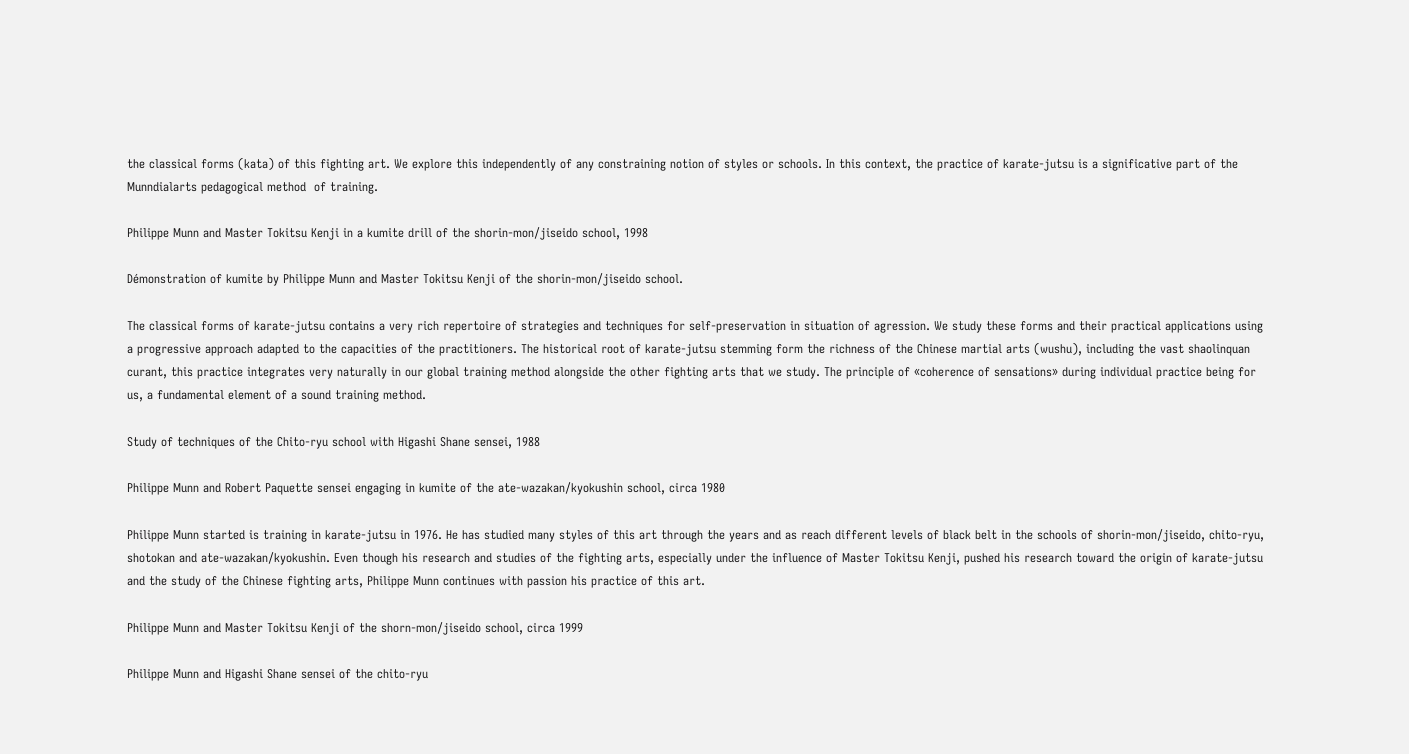the classical forms (kata) of this fighting art. We explore this independently of any constraining notion of styles or schools. In this context, the practice of karate-jutsu is a significative part of the Munndialarts pedagogical method  of training.

Philippe Munn and Master Tokitsu Kenji in a kumite drill of the shorin-mon/jiseido school, 1998

Démonstration of kumite by Philippe Munn and Master Tokitsu Kenji of the shorin-mon/jiseido school.

The classical forms of karate-jutsu contains a very rich repertoire of strategies and techniques for self-preservation in situation of agression. We study these forms and their practical applications using a progressive approach adapted to the capacities of the practitioners. The historical root of karate-jutsu stemming form the richness of the Chinese martial arts (wushu), including the vast shaolinquan curant, this practice integrates very naturally in our global training method alongside the other fighting arts that we study. The principle of «coherence of sensations» during individual practice being for us, a fundamental element of a sound training method.

Study of techniques of the Chito-ryu school with Higashi Shane sensei, 1988

Philippe Munn and Robert Paquette sensei engaging in kumite of the ate-wazakan/kyokushin school, circa 1980

Philippe Munn started is training in karate-jutsu in 1976. He has studied many styles of this art through the years and as reach different levels of black belt in the schools of shorin-mon/jiseido, chito-ryu, shotokan and ate-wazakan/kyokushin. Even though his research and studies of the fighting arts, especially under the influence of Master Tokitsu Kenji, pushed his research toward the origin of karate-jutsu and the study of the Chinese fighting arts, Philippe Munn continues with passion his practice of this art.

Philippe Munn and Master Tokitsu Kenji of the shorn-mon/jiseido school, circa 1999

Philippe Munn and Higashi Shane sensei of the chito-ryu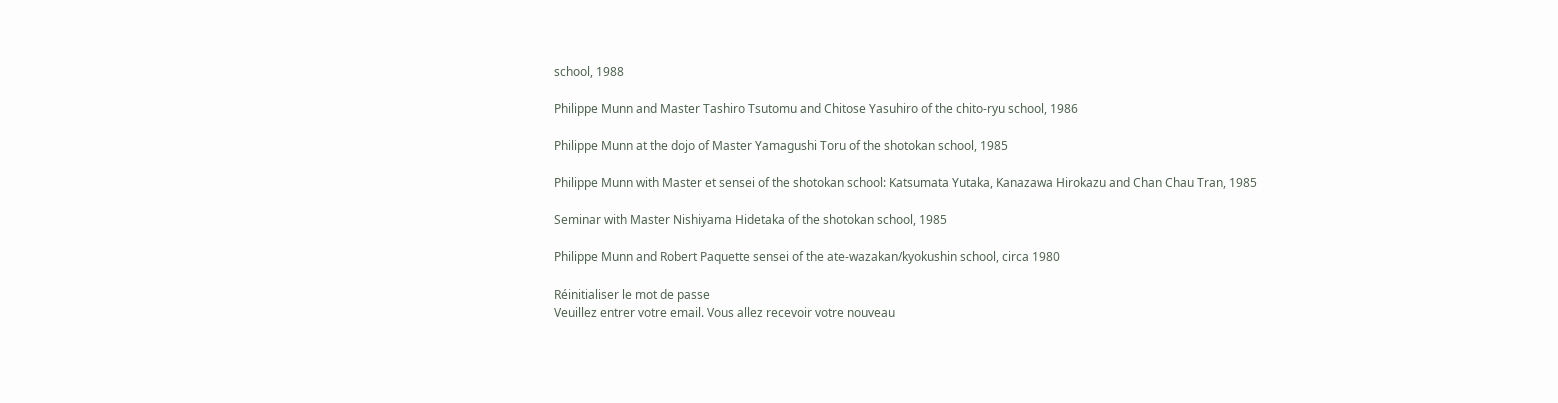school, 1988

Philippe Munn and Master Tashiro Tsutomu and Chitose Yasuhiro of the chito-ryu school, 1986

Philippe Munn at the dojo of Master Yamagushi Toru of the shotokan school, 1985

Philippe Munn with Master et sensei of the shotokan school: Katsumata Yutaka, Kanazawa Hirokazu and Chan Chau Tran, 1985

Seminar with Master Nishiyama Hidetaka of the shotokan school, 1985

Philippe Munn and Robert Paquette sensei of the ate-wazakan/kyokushin school, circa 1980

Réinitialiser le mot de passe
Veuillez entrer votre email. Vous allez recevoir votre nouveau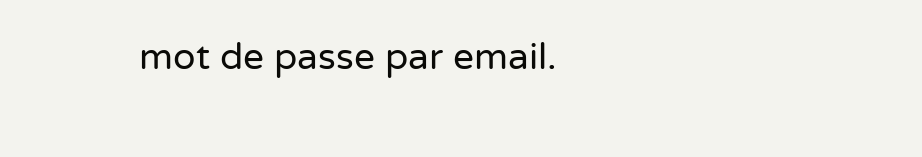mot de passe par email.